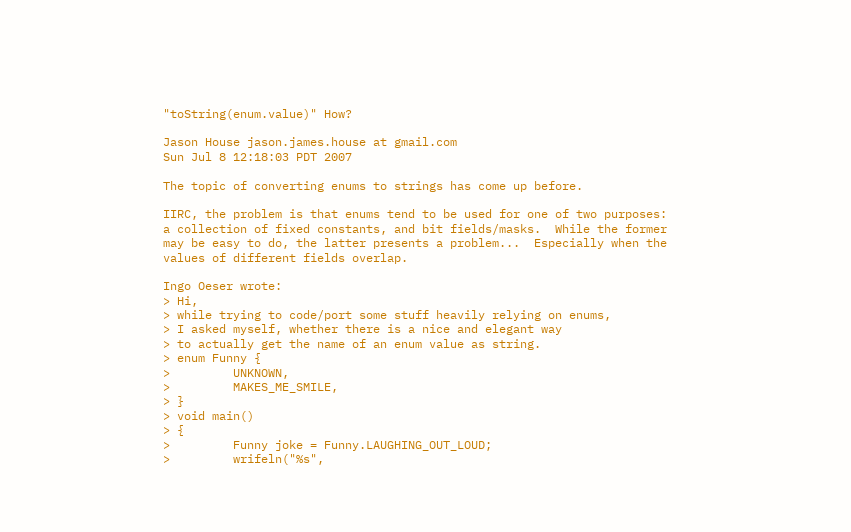"toString(enum.value)" How?

Jason House jason.james.house at gmail.com
Sun Jul 8 12:18:03 PDT 2007

The topic of converting enums to strings has come up before.

IIRC, the problem is that enums tend to be used for one of two purposes:
a collection of fixed constants, and bit fields/masks.  While the former
may be easy to do, the latter presents a problem...  Especially when the
values of different fields overlap.

Ingo Oeser wrote:
> Hi,
> while trying to code/port some stuff heavily relying on enums,
> I asked myself, whether there is a nice and elegant way
> to actually get the name of an enum value as string.
> enum Funny {
>         UNKNOWN,
>         MAKES_ME_SMILE,
> }
> void main()
> {
>         Funny joke = Funny.LAUGHING_OUT_LOUD;
>         wrifeln("%s",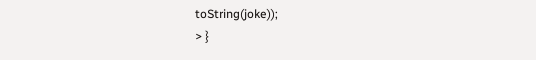toString(joke));
> }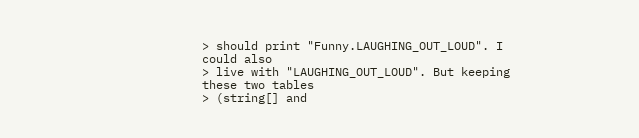> should print "Funny.LAUGHING_OUT_LOUD". I could also
> live with "LAUGHING_OUT_LOUD". But keeping these two tables
> (string[] and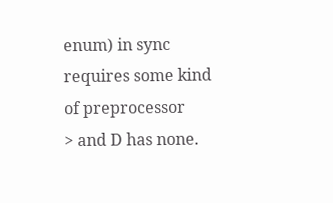enum) in sync requires some kind of preprocessor
> and D has none.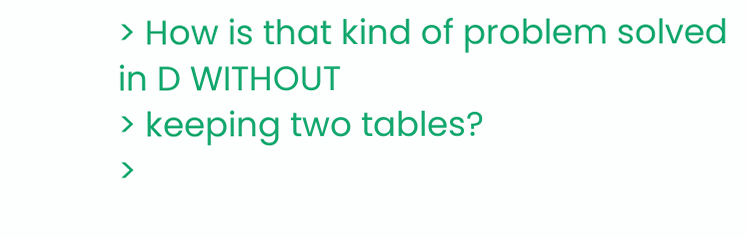> How is that kind of problem solved in D WITHOUT
> keeping two tables?
>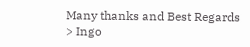Many thanks and Best Regards
> Ingo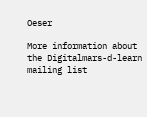Oeser

More information about the Digitalmars-d-learn mailing list